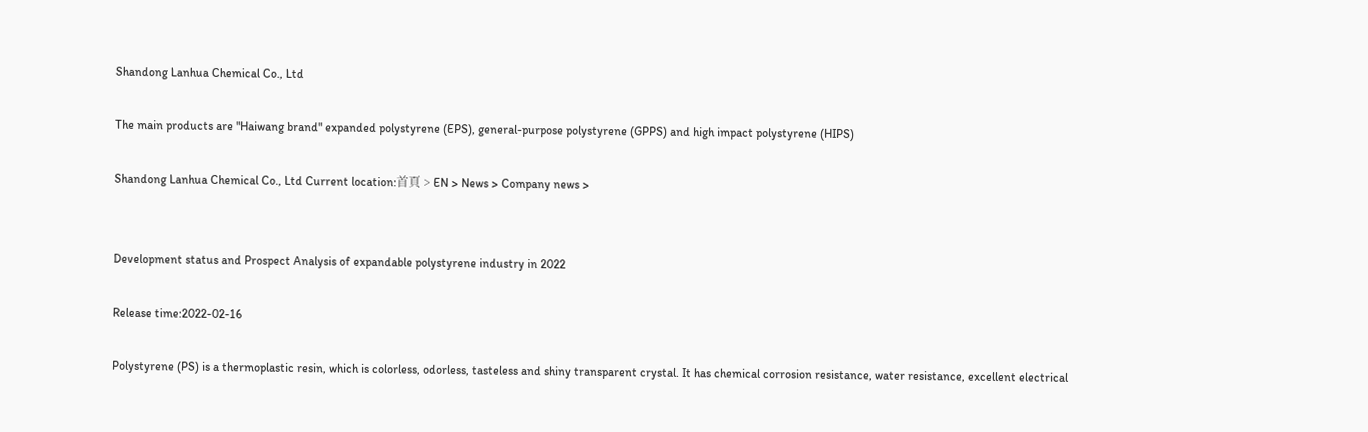Shandong Lanhua Chemical Co., Ltd

The main products are "Haiwang brand" expanded polystyrene (EPS), general-purpose polystyrene (GPPS) and high impact polystyrene (HIPS)

Shandong Lanhua Chemical Co., Ltd Current location:首頁 > EN > News > Company news >


Development status and Prospect Analysis of expandable polystyrene industry in 2022

Release time:2022-02-16

Polystyrene (PS) is a thermoplastic resin, which is colorless, odorless, tasteless and shiny transparent crystal. It has chemical corrosion resistance, water resistance, excellent electrical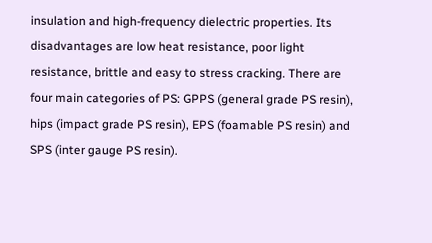insulation and high-frequency dielectric properties. Its disadvantages are low heat resistance, poor light resistance, brittle and easy to stress cracking. There are four main categories of PS: GPPS (general grade PS resin), hips (impact grade PS resin), EPS (foamable PS resin) and SPS (inter gauge PS resin).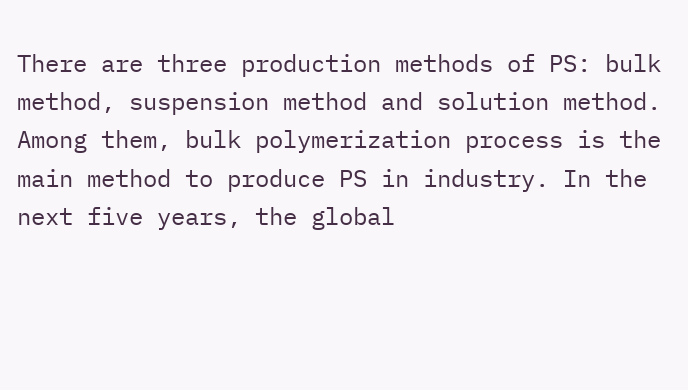There are three production methods of PS: bulk method, suspension method and solution method. Among them, bulk polymerization process is the main method to produce PS in industry. In the next five years, the global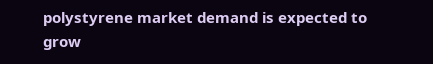polystyrene market demand is expected to grow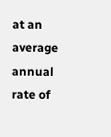at an average annual rate of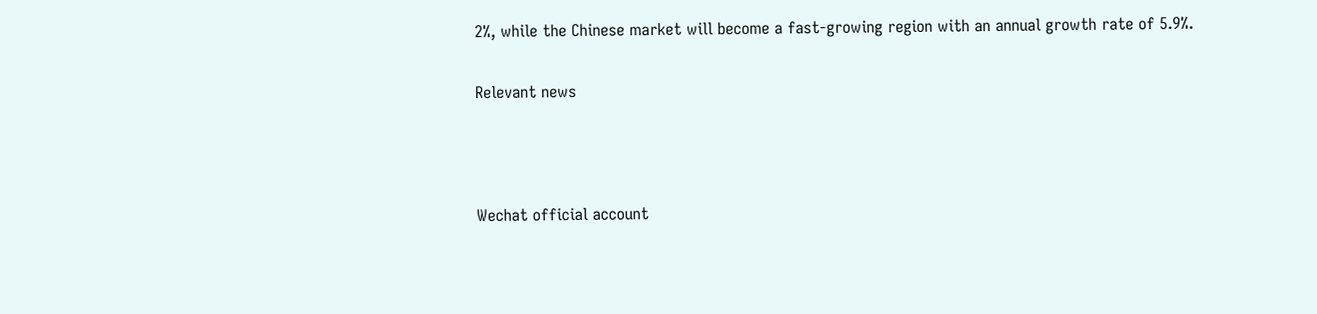2%, while the Chinese market will become a fast-growing region with an annual growth rate of 5.9%.

Relevant news



Wechat official account